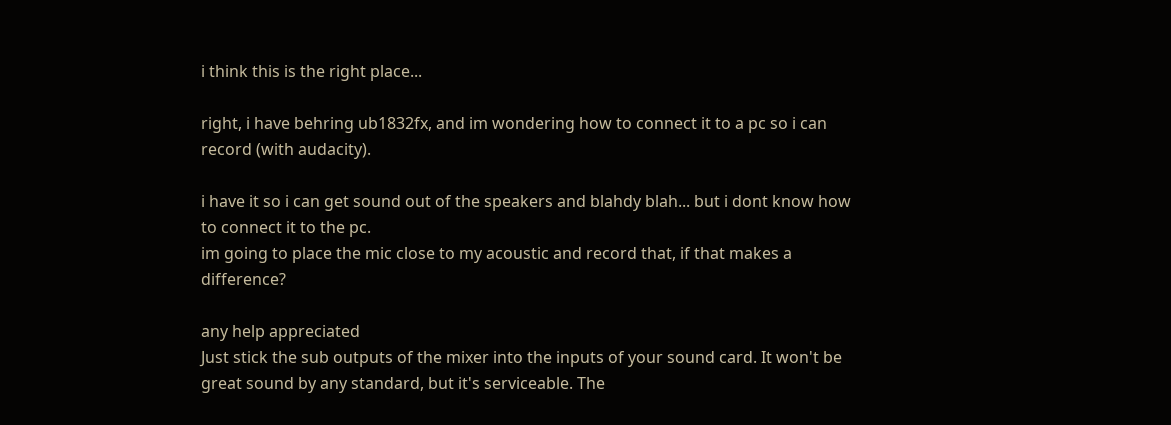i think this is the right place...

right, i have behring ub1832fx, and im wondering how to connect it to a pc so i can record (with audacity).

i have it so i can get sound out of the speakers and blahdy blah... but i dont know how to connect it to the pc.
im going to place the mic close to my acoustic and record that, if that makes a difference?

any help appreciated
Just stick the sub outputs of the mixer into the inputs of your sound card. It won't be great sound by any standard, but it's serviceable. The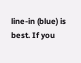line-in (blue) is best. If you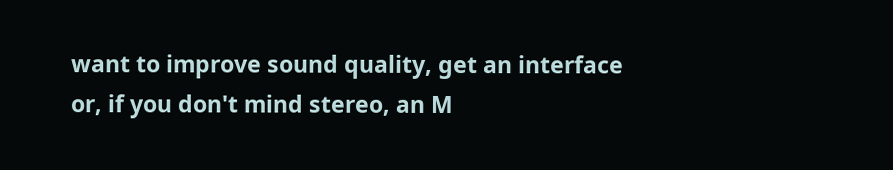want to improve sound quality, get an interface or, if you don't mind stereo, an M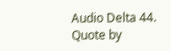Audio Delta 44.
Quote by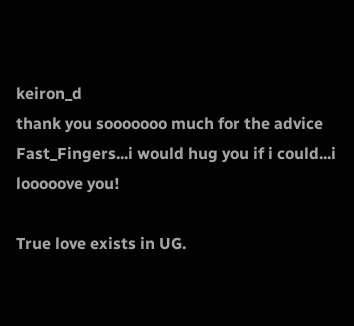keiron_d
thank you sooooooo much for the advice Fast_Fingers...i would hug you if i could...i looooove you!

True love exists in UG.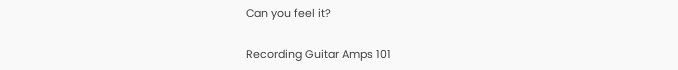Can you feel it?

Recording Guitar Amps 101